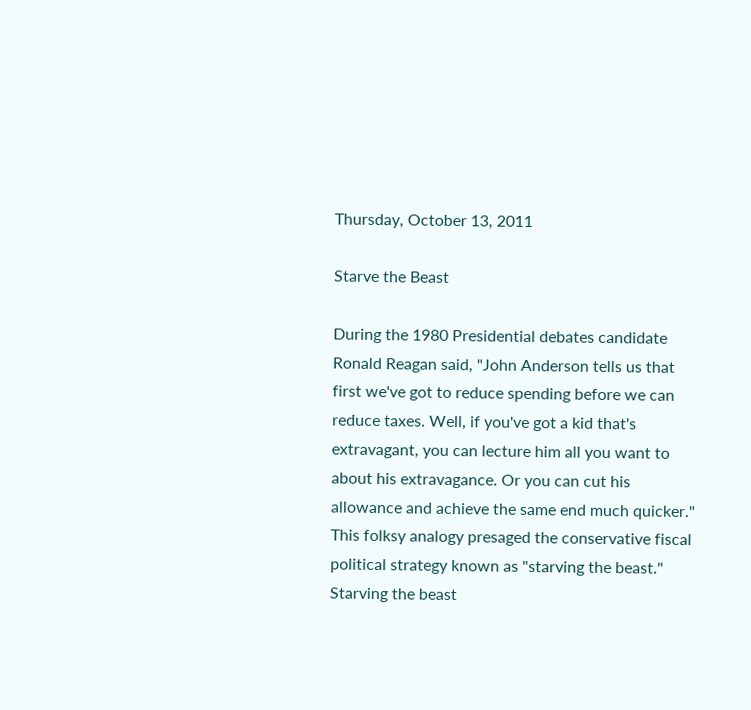Thursday, October 13, 2011

Starve the Beast

During the 1980 Presidential debates candidate Ronald Reagan said, "John Anderson tells us that first we've got to reduce spending before we can reduce taxes. Well, if you've got a kid that's extravagant, you can lecture him all you want to about his extravagance. Or you can cut his allowance and achieve the same end much quicker." This folksy analogy presaged the conservative fiscal political strategy known as "starving the beast." Starving the beast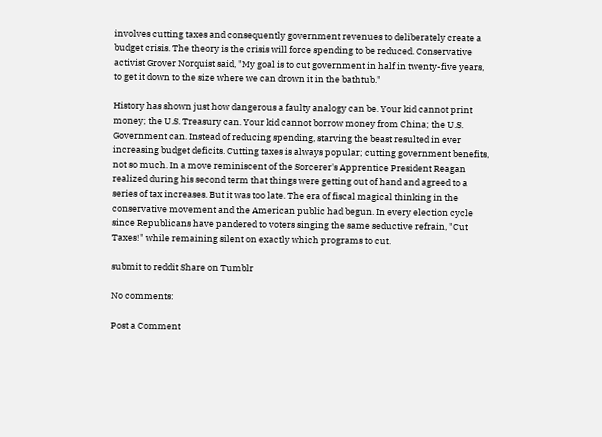involves cutting taxes and consequently government revenues to deliberately create a budget crisis. The theory is the crisis will force spending to be reduced. Conservative activist Grover Norquist said, "My goal is to cut government in half in twenty-five years, to get it down to the size where we can drown it in the bathtub."

History has shown just how dangerous a faulty analogy can be. Your kid cannot print money; the U.S. Treasury can. Your kid cannot borrow money from China; the U.S. Government can. Instead of reducing spending, starving the beast resulted in ever increasing budget deficits. Cutting taxes is always popular; cutting government benefits, not so much. In a move reminiscent of the Sorcerer's Apprentice President Reagan realized during his second term that things were getting out of hand and agreed to a series of tax increases. But it was too late. The era of fiscal magical thinking in the conservative movement and the American public had begun. In every election cycle since Republicans have pandered to voters singing the same seductive refrain, "Cut Taxes!" while remaining silent on exactly which programs to cut.

submit to reddit Share on Tumblr

No comments:

Post a Comment